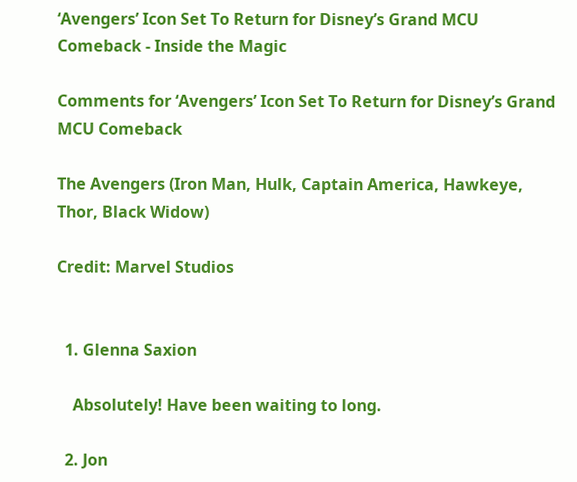‘Avengers’ Icon Set To Return for Disney’s Grand MCU Comeback - Inside the Magic

Comments for ‘Avengers’ Icon Set To Return for Disney’s Grand MCU Comeback

The Avengers (Iron Man, Hulk, Captain America, Hawkeye, Thor, Black Widow)

Credit: Marvel Studios


  1. Glenna Saxion

    Absolutely! Have been waiting to long.

  2. Jon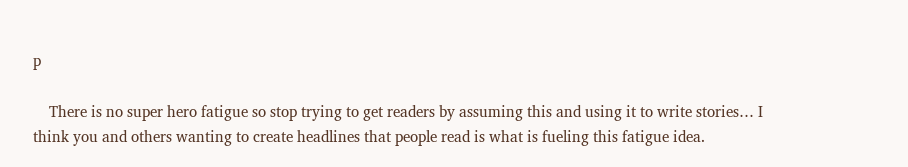p

    There is no super hero fatigue so stop trying to get readers by assuming this and using it to write stories… I think you and others wanting to create headlines that people read is what is fueling this fatigue idea.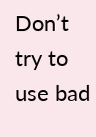Don’t try to use bad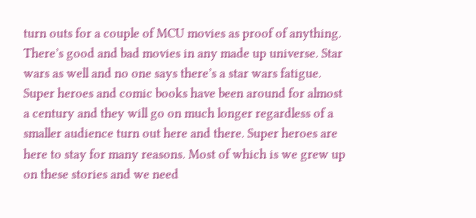turn outs for a couple of MCU movies as proof of anything. There’s good and bad movies in any made up universe. Star wars as well and no one says there’s a star wars fatigue. Super heroes and comic books have been around for almost a century and they will go on much longer regardless of a smaller audience turn out here and there. Super heroes are here to stay for many reasons. Most of which is we grew up on these stories and we need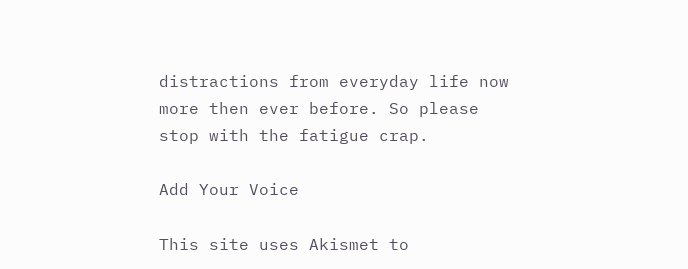distractions from everyday life now more then ever before. So please stop with the fatigue crap.

Add Your Voice

This site uses Akismet to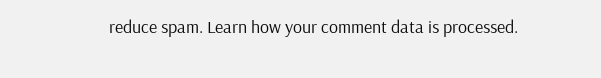reduce spam. Learn how your comment data is processed.